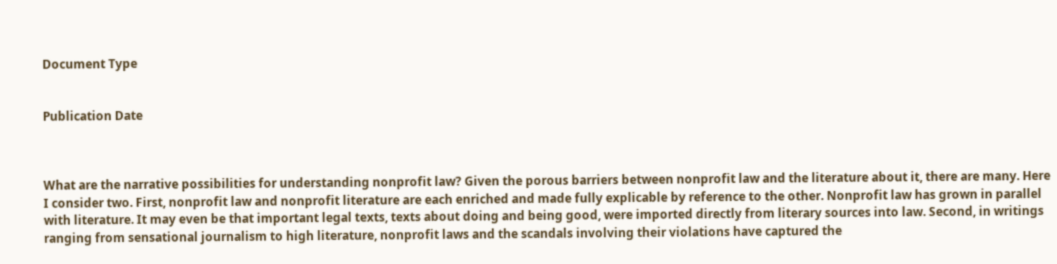Document Type


Publication Date



What are the narrative possibilities for understanding nonprofit law? Given the porous barriers between nonprofit law and the literature about it, there are many. Here I consider two. First, nonprofit law and nonprofit literature are each enriched and made fully explicable by reference to the other. Nonprofit law has grown in parallel with literature. It may even be that important legal texts, texts about doing and being good, were imported directly from literary sources into law. Second, in writings ranging from sensational journalism to high literature, nonprofit laws and the scandals involving their violations have captured the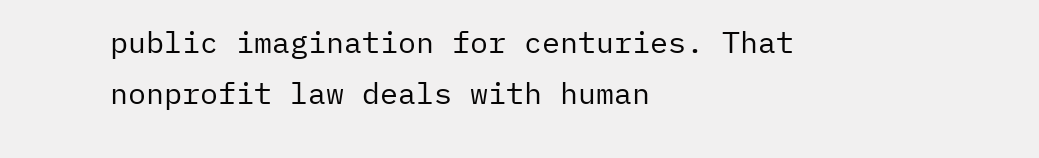public imagination for centuries. That nonprofit law deals with human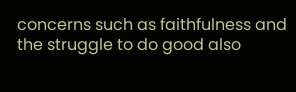concerns such as faithfulness and the struggle to do good also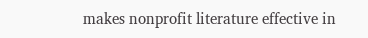makes nonprofit literature effective in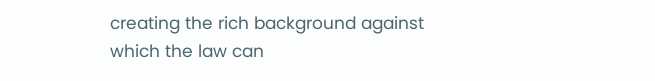creating the rich background against which the law can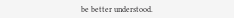be better understood.